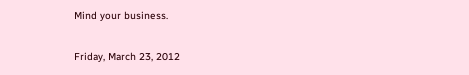Mind your business.

Friday, March 23, 2012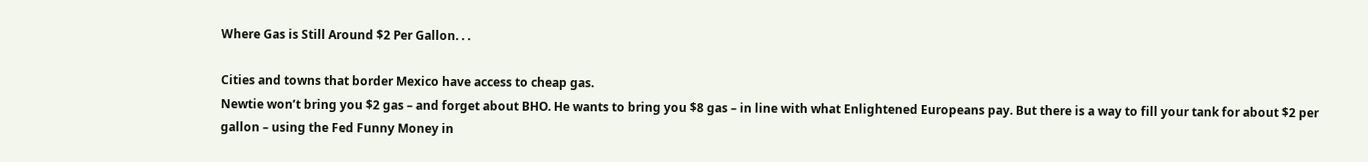Where Gas is Still Around $2 Per Gallon. . .

Cities and towns that border Mexico have access to cheap gas.
Newtie won’t bring you $2 gas – and forget about BHO. He wants to bring you $8 gas – in line with what Enlightened Europeans pay. But there is a way to fill your tank for about $2 per gallon – using the Fed Funny Money in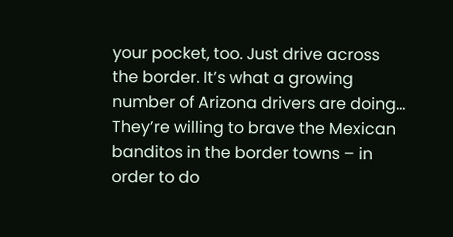your pocket, too. Just drive across the border. It’s what a growing number of Arizona drivers are doing... They’re willing to brave the Mexican banditos in the border towns – in order to do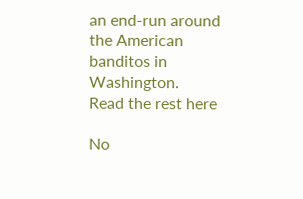an end-run around the American banditos in Washington.
Read the rest here

No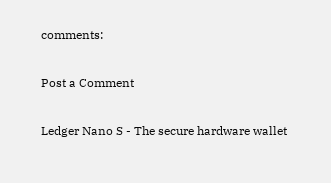comments:

Post a Comment

Ledger Nano S - The secure hardware wallet